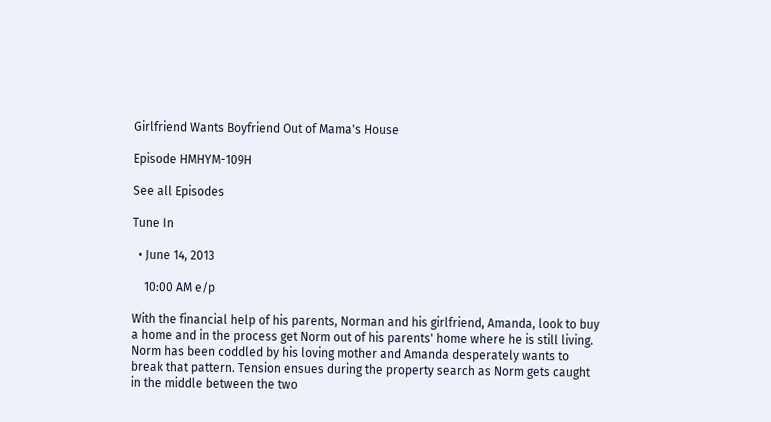Girlfriend Wants Boyfriend Out of Mama's House

Episode HMHYM-109H

See all Episodes

Tune In

  • June 14, 2013

    10:00 AM e/p

With the financial help of his parents, Norman and his girlfriend, Amanda, look to buy a home and in the process get Norm out of his parents' home where he is still living. Norm has been coddled by his loving mother and Amanda desperately wants to break that pattern. Tension ensues during the property search as Norm gets caught in the middle between the two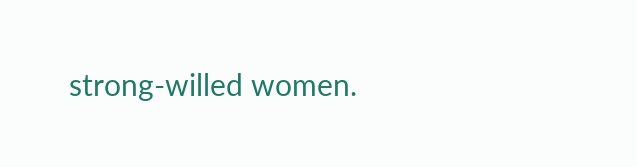strong-willed women.